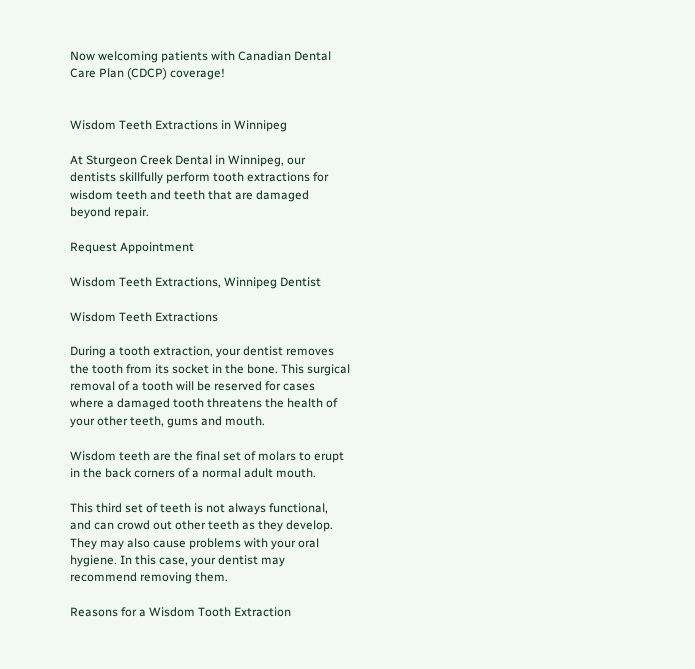Now welcoming patients with Canadian Dental Care Plan (CDCP) coverage!


Wisdom Teeth Extractions in Winnipeg

At Sturgeon Creek Dental in Winnipeg, our dentists skillfully perform tooth extractions for wisdom teeth and teeth that are damaged beyond repair.

Request Appointment

Wisdom Teeth Extractions, Winnipeg Dentist

Wisdom Teeth Extractions

During a tooth extraction, your dentist removes the tooth from its socket in the bone. This surgical removal of a tooth will be reserved for cases where a damaged tooth threatens the health of your other teeth, gums and mouth.

Wisdom teeth are the final set of molars to erupt in the back corners of a normal adult mouth.

This third set of teeth is not always functional, and can crowd out other teeth as they develop. They may also cause problems with your oral hygiene. In this case, your dentist may recommend removing them.

Reasons for a Wisdom Tooth Extraction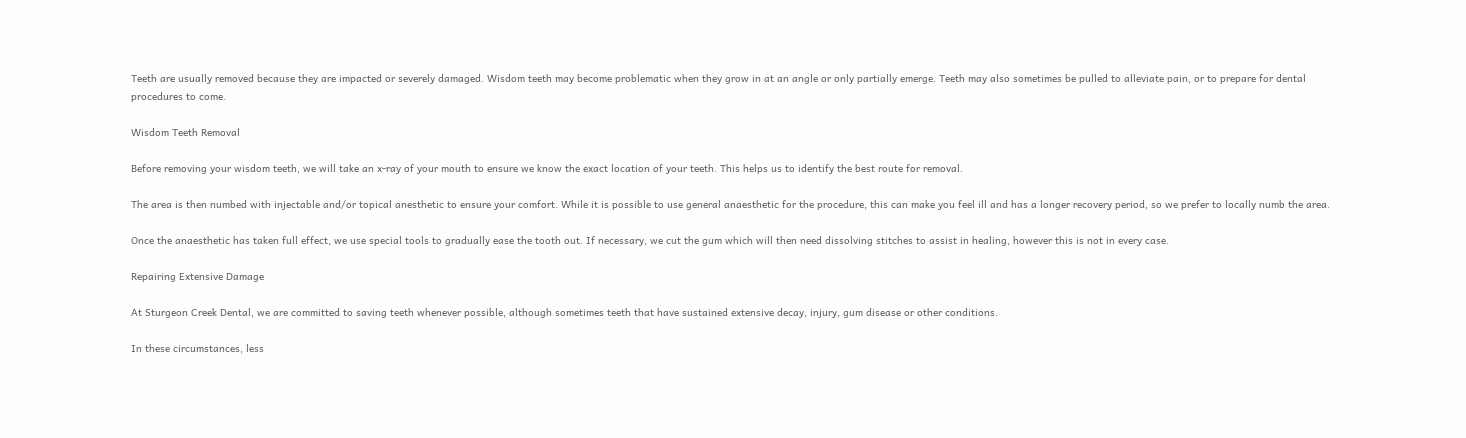Teeth are usually removed because they are impacted or severely damaged. Wisdom teeth may become problematic when they grow in at an angle or only partially emerge. Teeth may also sometimes be pulled to alleviate pain, or to prepare for dental procedures to come.

Wisdom Teeth Removal

Before removing your wisdom teeth, we will take an x-ray of your mouth to ensure we know the exact location of your teeth. This helps us to identify the best route for removal.

The area is then numbed with injectable and/or topical anesthetic to ensure your comfort. While it is possible to use general anaesthetic for the procedure, this can make you feel ill and has a longer recovery period, so we prefer to locally numb the area.

Once the anaesthetic has taken full effect, we use special tools to gradually ease the tooth out. If necessary, we cut the gum which will then need dissolving stitches to assist in healing, however this is not in every case.

Repairing Extensive Damage

At Sturgeon Creek Dental, we are committed to saving teeth whenever possible, although sometimes teeth that have sustained extensive decay, injury, gum disease or other conditions.

In these circumstances, less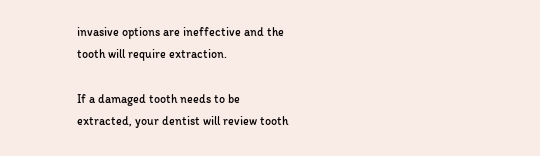invasive options are ineffective and the tooth will require extraction.

If a damaged tooth needs to be extracted, your dentist will review tooth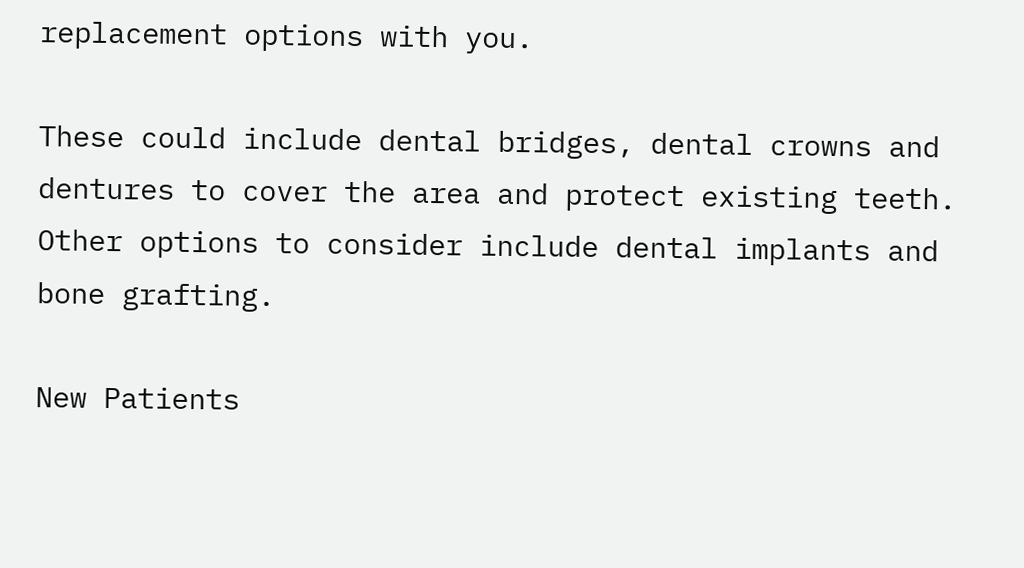replacement options with you.

These could include dental bridges, dental crowns and dentures to cover the area and protect existing teeth. Other options to consider include dental implants and bone grafting.

New Patients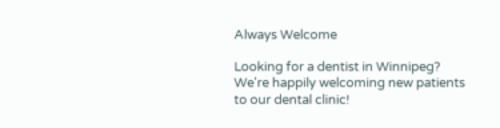Always Welcome

Looking for a dentist in Winnipeg? We're happily welcoming new patients to our dental clinic!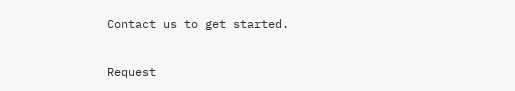Contact us to get started.

Request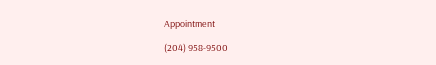Appointment

(204) 958-9500